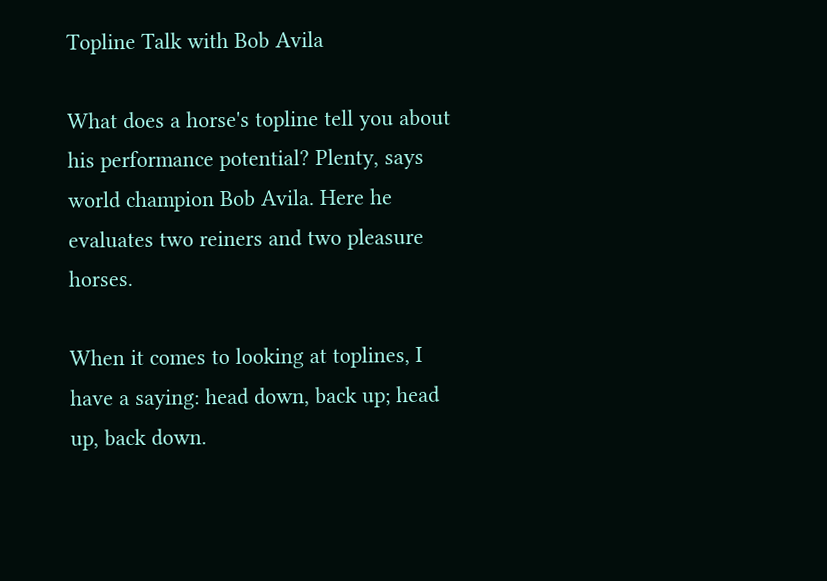Topline Talk with Bob Avila

What does a horse's topline tell you about his performance potential? Plenty, says world champion Bob Avila. Here he evaluates two reiners and two pleasure horses.

When it comes to looking at toplines, I have a saying: head down, back up; head up, back down.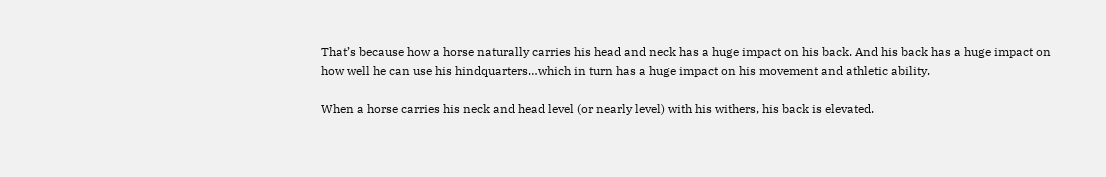That’s because how a horse naturally carries his head and neck has a huge impact on his back. And his back has a huge impact on how well he can use his hindquarters…which in turn has a huge impact on his movement and athletic ability.

When a horse carries his neck and head level (or nearly level) with his withers, his back is elevated.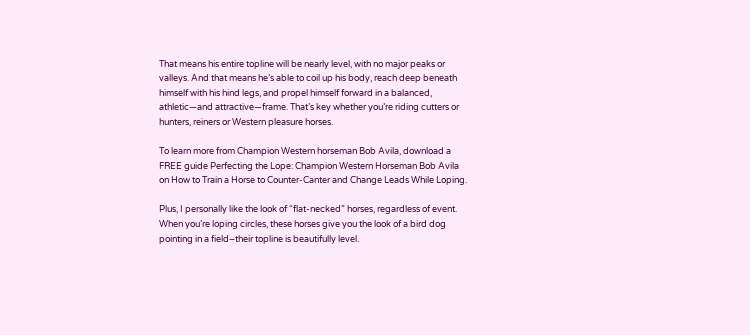That means his entire topline will be nearly level, with no major peaks or valleys. And that means he’s able to coil up his body, reach deep beneath himself with his hind legs, and propel himself forward in a balanced, athletic—and attractive—frame. That’s key whether you’re riding cutters or hunters, reiners or Western pleasure horses.

To learn more from Champion Western horseman Bob Avila, download a FREE guide Perfecting the Lope: Champion Western Horseman Bob Avila on How to Train a Horse to Counter-Canter and Change Leads While Loping.

Plus, I personally like the look of “flat-necked” horses, regardless of event. When you’re loping circles, these horses give you the look of a bird dog pointing in a field–their topline is beautifully level.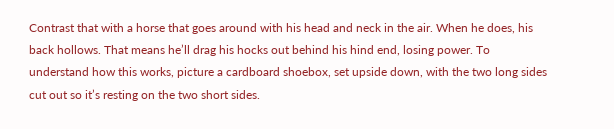Contrast that with a horse that goes around with his head and neck in the air. When he does, his back hollows. That means he’ll drag his hocks out behind his hind end, losing power. To understand how this works, picture a cardboard shoebox, set upside down, with the two long sides cut out so it’s resting on the two short sides.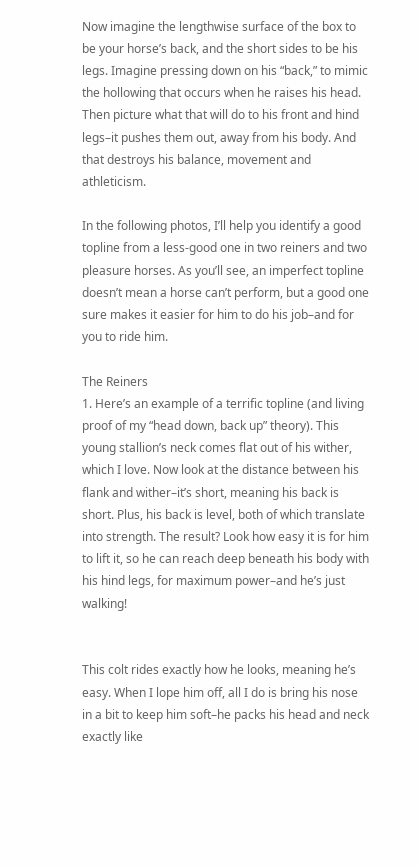Now imagine the lengthwise surface of the box to be your horse’s back, and the short sides to be his legs. Imagine pressing down on his “back,” to mimic the hollowing that occurs when he raises his head. Then picture what that will do to his front and hind legs–it pushes them out, away from his body. And that destroys his balance, movement and athleticism.

In the following photos, I’ll help you identify a good topline from a less-good one in two reiners and two pleasure horses. As you’ll see, an imperfect topline doesn’t mean a horse can’t perform, but a good one sure makes it easier for him to do his job–and for you to ride him.

The Reiners
1. Here’s an example of a terrific topline (and living proof of my “head down, back up” theory). This young stallion’s neck comes flat out of his wither, which I love. Now look at the distance between his flank and wither–it’s short, meaning his back is short. Plus, his back is level, both of which translate into strength. The result? Look how easy it is for him to lift it, so he can reach deep beneath his body with his hind legs, for maximum power–and he’s just walking!


This colt rides exactly how he looks, meaning he’s easy. When I lope him off, all I do is bring his nose in a bit to keep him soft–he packs his head and neck exactly like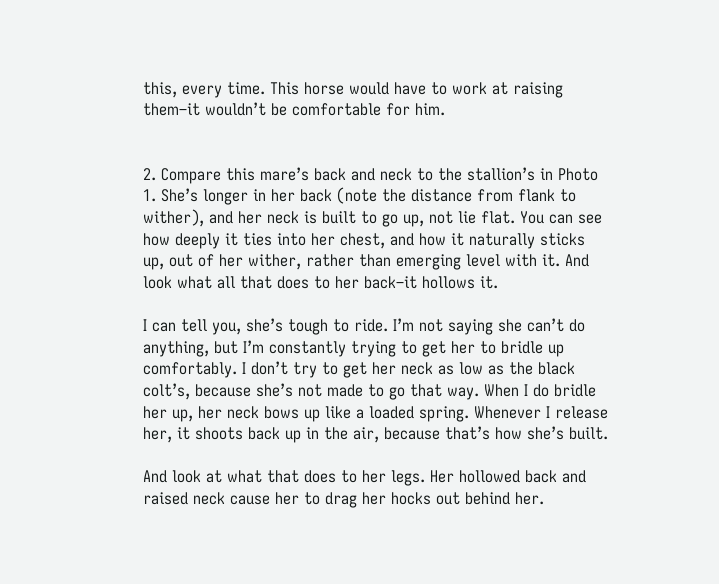this, every time. This horse would have to work at raising them–it wouldn’t be comfortable for him.


2. Compare this mare’s back and neck to the stallion’s in Photo 1. She’s longer in her back (note the distance from flank to wither), and her neck is built to go up, not lie flat. You can see how deeply it ties into her chest, and how it naturally sticks up, out of her wither, rather than emerging level with it. And look what all that does to her back–it hollows it.

I can tell you, she’s tough to ride. I’m not saying she can’t do anything, but I’m constantly trying to get her to bridle up comfortably. I don’t try to get her neck as low as the black colt’s, because she’s not made to go that way. When I do bridle her up, her neck bows up like a loaded spring. Whenever I release her, it shoots back up in the air, because that’s how she’s built.

And look at what that does to her legs. Her hollowed back and raised neck cause her to drag her hocks out behind her.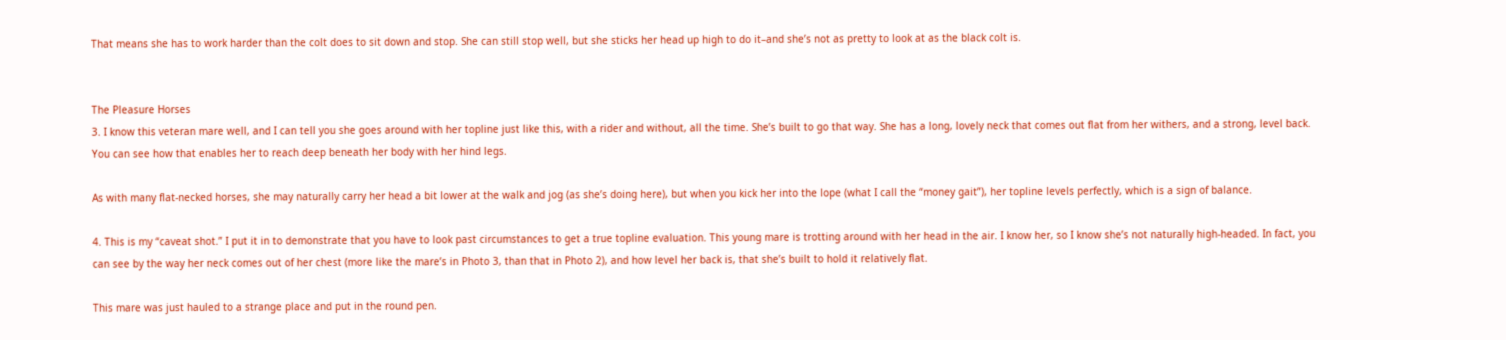That means she has to work harder than the colt does to sit down and stop. She can still stop well, but she sticks her head up high to do it–and she’s not as pretty to look at as the black colt is.


The Pleasure Horses
3. I know this veteran mare well, and I can tell you she goes around with her topline just like this, with a rider and without, all the time. She’s built to go that way. She has a long, lovely neck that comes out flat from her withers, and a strong, level back.
You can see how that enables her to reach deep beneath her body with her hind legs.

As with many flat-necked horses, she may naturally carry her head a bit lower at the walk and jog (as she’s doing here), but when you kick her into the lope (what I call the “money gait”), her topline levels perfectly, which is a sign of balance.

4. This is my “caveat shot.” I put it in to demonstrate that you have to look past circumstances to get a true topline evaluation. This young mare is trotting around with her head in the air. I know her, so I know she’s not naturally high-headed. In fact, you
can see by the way her neck comes out of her chest (more like the mare’s in Photo 3, than that in Photo 2), and how level her back is, that she’s built to hold it relatively flat.

This mare was just hauled to a strange place and put in the round pen.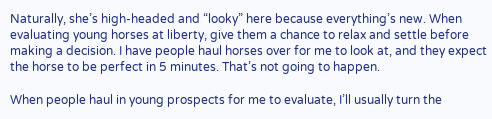Naturally, she’s high-headed and “looky” here because everything’s new. When evaluating young horses at liberty, give them a chance to relax and settle before making a decision. I have people haul horses over for me to look at, and they expect the horse to be perfect in 5 minutes. That’s not going to happen.

When people haul in young prospects for me to evaluate, I’ll usually turn the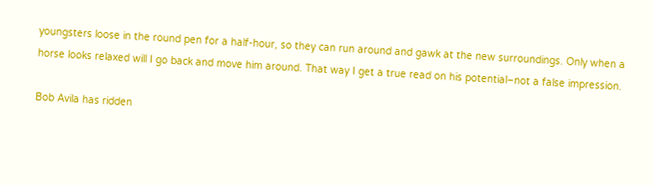youngsters loose in the round pen for a half-hour, so they can run around and gawk at the new surroundings. Only when a horse looks relaxed will I go back and move him around. That way I get a true read on his potential–not a false impression.

Bob Avila has ridden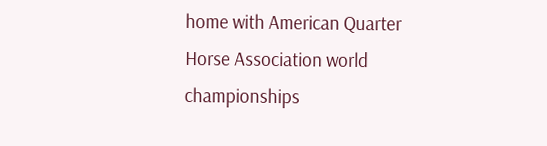home with American Quarter Horse Association world championships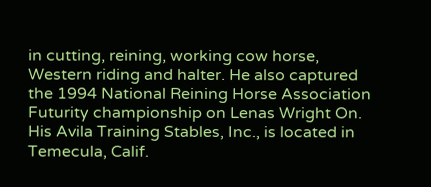in cutting, reining, working cow horse, Western riding and halter. He also captured the 1994 National Reining Horse Association Futurity championship on Lenas Wright On. His Avila Training Stables, Inc., is located in Temecula, Calif.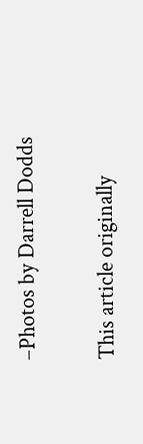–Photos by Darrell Dodds

This article originally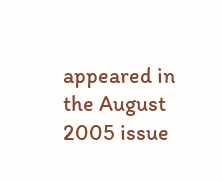appeared in the August 2005 issue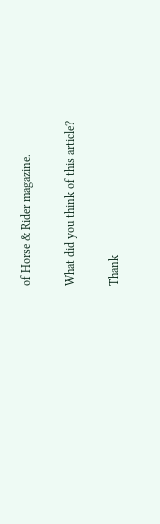of Horse & Rider magazine.

What did you think of this article?

Thank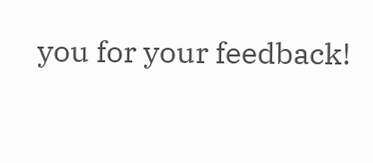you for your feedback!